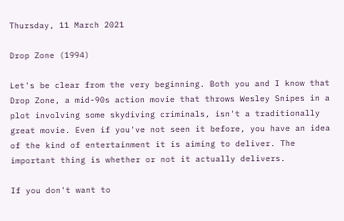Thursday, 11 March 2021

Drop Zone (1994)

Let's be clear from the very beginning. Both you and I know that Drop Zone, a mid-90s action movie that throws Wesley Snipes in a plot involving some skydiving criminals, isn't a traditionally great movie. Even if you've not seen it before, you have an idea of the kind of entertainment it is aiming to deliver. The important thing is whether or not it actually delivers.

If you don't want to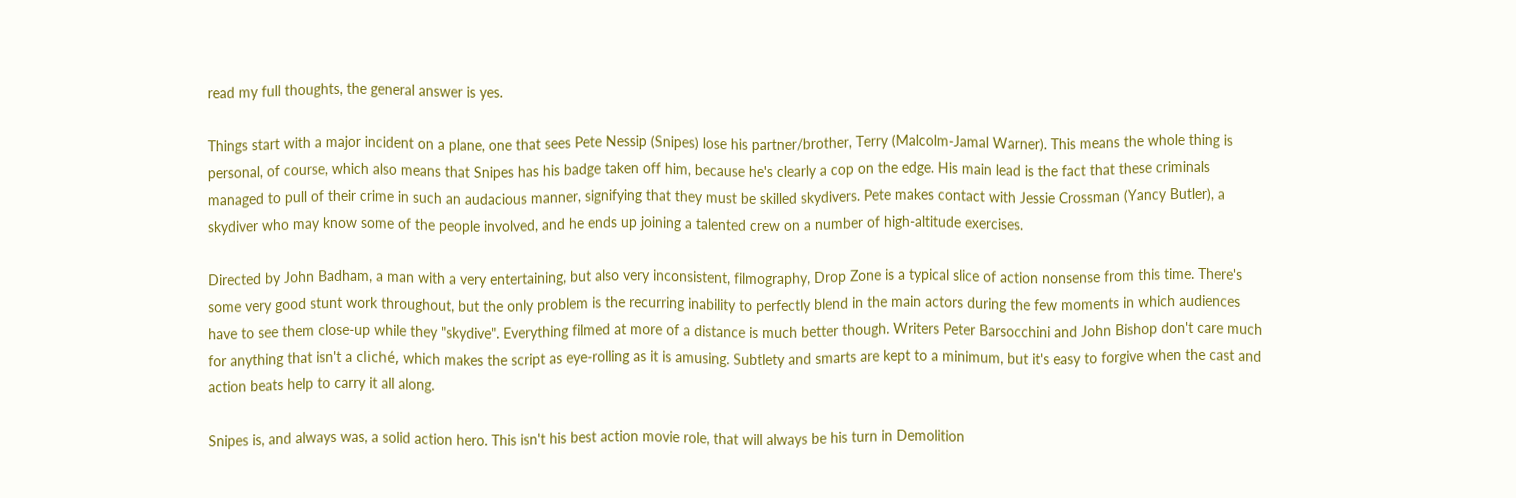read my full thoughts, the general answer is yes.

Things start with a major incident on a plane, one that sees Pete Nessip (Snipes) lose his partner/brother, Terry (Malcolm-Jamal Warner). This means the whole thing is personal, of course, which also means that Snipes has his badge taken off him, because he's clearly a cop on the edge. His main lead is the fact that these criminals managed to pull of their crime in such an audacious manner, signifying that they must be skilled skydivers. Pete makes contact with Jessie Crossman (Yancy Butler), a skydiver who may know some of the people involved, and he ends up joining a talented crew on a number of high-altitude exercises.

Directed by John Badham, a man with a very entertaining, but also very inconsistent, filmography, Drop Zone is a typical slice of action nonsense from this time. There's some very good stunt work throughout, but the only problem is the recurring inability to perfectly blend in the main actors during the few moments in which audiences have to see them close-up while they "skydive". Everything filmed at more of a distance is much better though. Writers Peter Barsocchini and John Bishop don't care much for anything that isn't a cliché, which makes the script as eye-rolling as it is amusing. Subtlety and smarts are kept to a minimum, but it's easy to forgive when the cast and action beats help to carry it all along.

Snipes is, and always was, a solid action hero. This isn't his best action movie role, that will always be his turn in Demolition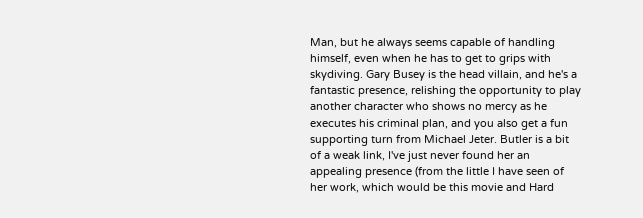Man, but he always seems capable of handling himself, even when he has to get to grips with skydiving. Gary Busey is the head villain, and he's a fantastic presence, relishing the opportunity to play another character who shows no mercy as he executes his criminal plan, and you also get a fun supporting turn from Michael Jeter. Butler is a bit of a weak link, I've just never found her an appealing presence (from the little I have seen of her work, which would be this movie and Hard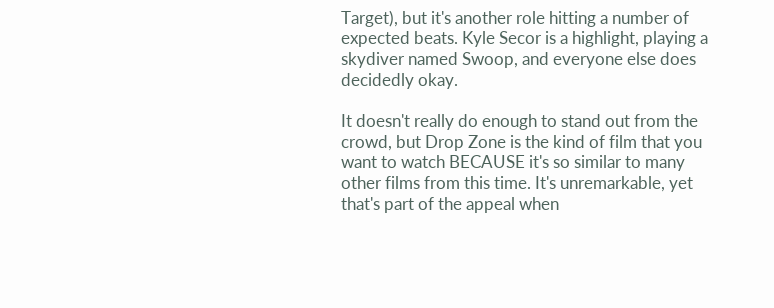Target), but it's another role hitting a number of expected beats. Kyle Secor is a highlight, playing a skydiver named Swoop, and everyone else does decidedly okay.

It doesn't really do enough to stand out from the crowd, but Drop Zone is the kind of film that you want to watch BECAUSE it's so similar to many other films from this time. It's unremarkable, yet that's part of the appeal when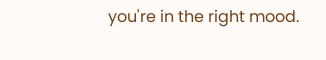you're in the right mood.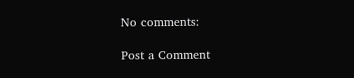No comments:

Post a Comment